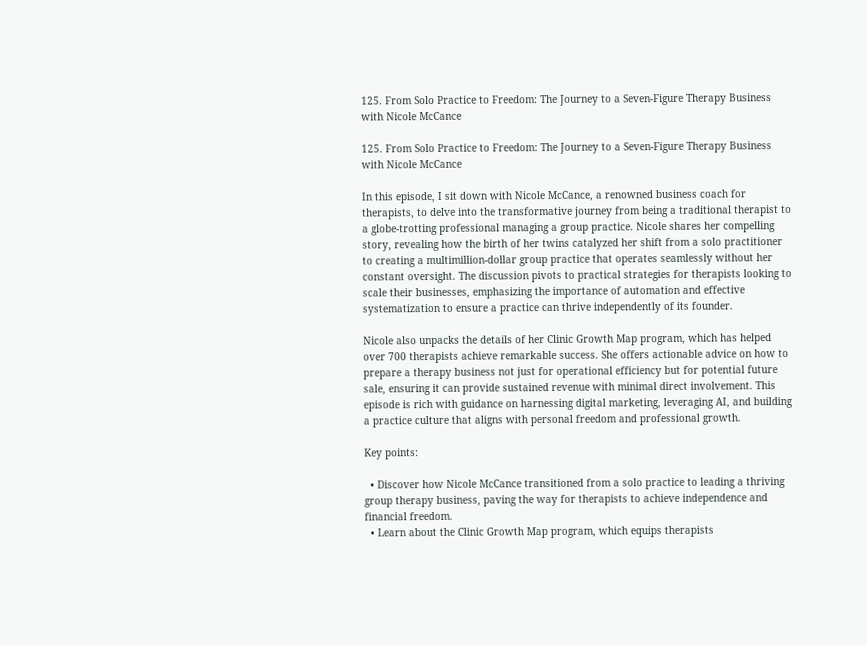125. From Solo Practice to Freedom: The Journey to a Seven-Figure Therapy Business with Nicole McCance

125. From Solo Practice to Freedom: The Journey to a Seven-Figure Therapy Business with Nicole McCance

In this episode, I sit down with Nicole McCance, a renowned business coach for therapists, to delve into the transformative journey from being a traditional therapist to a globe-trotting professional managing a group practice. Nicole shares her compelling story, revealing how the birth of her twins catalyzed her shift from a solo practitioner to creating a multimillion-dollar group practice that operates seamlessly without her constant oversight. The discussion pivots to practical strategies for therapists looking to scale their businesses, emphasizing the importance of automation and effective systematization to ensure a practice can thrive independently of its founder.

Nicole also unpacks the details of her Clinic Growth Map program, which has helped over 700 therapists achieve remarkable success. She offers actionable advice on how to prepare a therapy business not just for operational efficiency but for potential future sale, ensuring it can provide sustained revenue with minimal direct involvement. This episode is rich with guidance on harnessing digital marketing, leveraging AI, and building a practice culture that aligns with personal freedom and professional growth.

Key points:

  • Discover how Nicole McCance transitioned from a solo practice to leading a thriving group therapy business, paving the way for therapists to achieve independence and financial freedom.
  • Learn about the Clinic Growth Map program, which equips therapists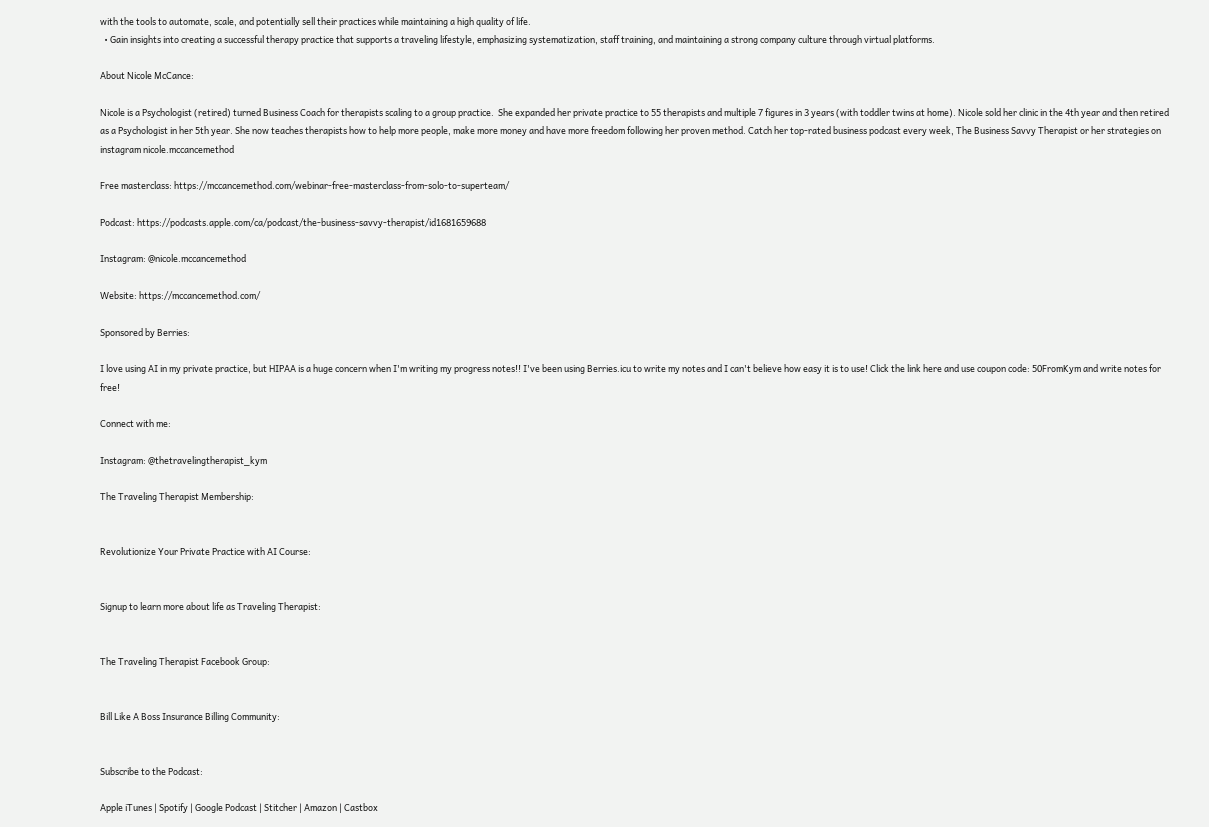with the tools to automate, scale, and potentially sell their practices while maintaining a high quality of life.
  • Gain insights into creating a successful therapy practice that supports a traveling lifestyle, emphasizing systematization, staff training, and maintaining a strong company culture through virtual platforms.

About Nicole McCance:

Nicole is a Psychologist (retired) turned Business Coach for therapists scaling to a group practice.  She expanded her private practice to 55 therapists and multiple 7 figures in 3 years (with toddler twins at home). Nicole sold her clinic in the 4th year and then retired as a Psychologist in her 5th year. She now teaches therapists how to help more people, make more money and have more freedom following her proven method. Catch her top-rated business podcast every week, The Business Savvy Therapist or her strategies on instagram nicole.mccancemethod

Free masterclass: https://mccancemethod.com/webinar-free-masterclass-from-solo-to-superteam/

Podcast: https://podcasts.apple.com/ca/podcast/the-business-savvy-therapist/id1681659688

Instagram: @nicole.mccancemethod

Website: https://mccancemethod.com/

Sponsored by Berries:

I love using AI in my private practice, but HIPAA is a huge concern when I'm writing my progress notes!! I've been using Berries.icu to write my notes and I can't believe how easy it is to use! Click the link here and use coupon code: 50FromKym and write notes for free!

Connect with me:

Instagram: @thetravelingtherapist_kym

The Traveling Therapist Membership:


Revolutionize Your Private Practice with AI Course:


Signup to learn more about life as Traveling Therapist:


The Traveling Therapist Facebook Group:


Bill Like A Boss Insurance Billing Community:


Subscribe to the Podcast:

Apple iTunes | Spotify | Google Podcast | Stitcher | Amazon | Castbox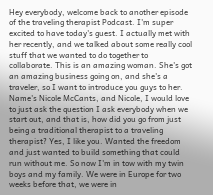Hey everybody, welcome back to another episode of the traveling therapist Podcast. I'm super excited to have today's guest. I actually met with her recently, and we talked about some really cool stuff that we wanted to do together to collaborate. This is an amazing woman. She's got an amazing business going on, and she's a traveler, so I want to introduce you guys to her. Name's Nicole McCants, and Nicole, I would love to just ask the question I ask everybody when we start out, and that is, how did you go from just being a traditional therapist to a traveling therapist? Yes, I like you. Wanted the freedom and just wanted to build something that could run without me. So now I'm in tow with my twin boys and my family. We were in Europe for two weeks before that, we were in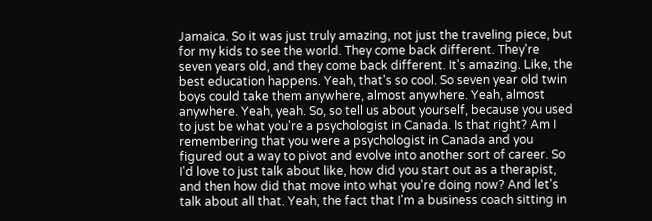Jamaica. So it was just truly amazing, not just the traveling piece, but for my kids to see the world. They come back different. They're seven years old, and they come back different. It's amazing. Like, the best education happens. Yeah, that's so cool. So seven year old twin boys could take them anywhere, almost anywhere. Yeah, almost anywhere. Yeah, yeah. So, so tell us about yourself, because you used to just be what you're a psychologist in Canada. Is that right? Am I remembering that you were a psychologist in Canada and you figured out a way to pivot and evolve into another sort of career. So I'd love to just talk about like, how did you start out as a therapist, and then how did that move into what you're doing now? And let's talk about all that. Yeah, the fact that I'm a business coach sitting in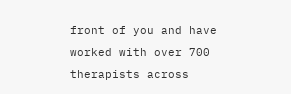front of you and have worked with over 700 therapists across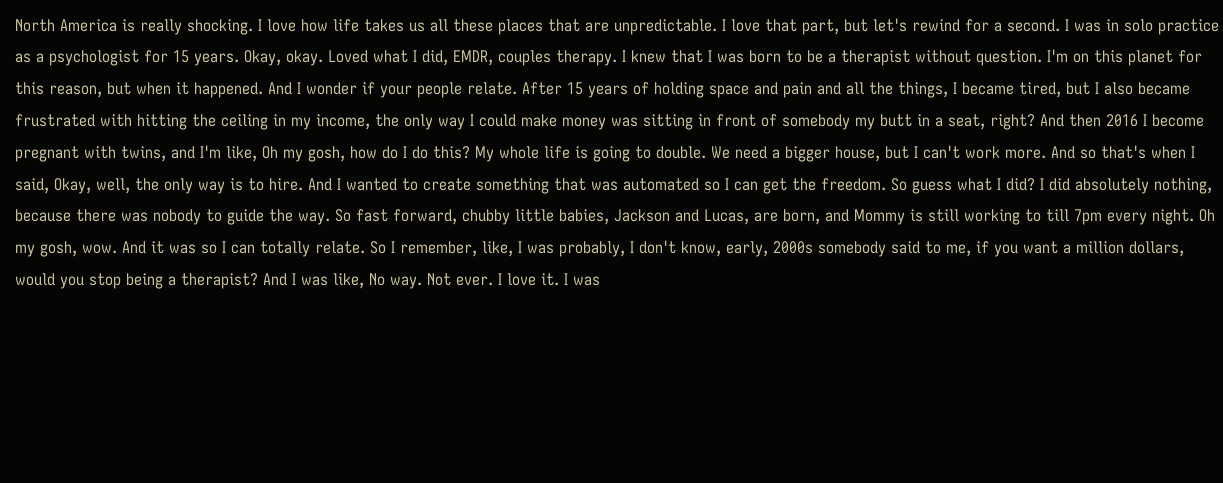North America is really shocking. I love how life takes us all these places that are unpredictable. I love that part, but let's rewind for a second. I was in solo practice as a psychologist for 15 years. Okay, okay. Loved what I did, EMDR, couples therapy. I knew that I was born to be a therapist without question. I'm on this planet for this reason, but when it happened. And I wonder if your people relate. After 15 years of holding space and pain and all the things, I became tired, but I also became frustrated with hitting the ceiling in my income, the only way I could make money was sitting in front of somebody my butt in a seat, right? And then 2016 I become pregnant with twins, and I'm like, Oh my gosh, how do I do this? My whole life is going to double. We need a bigger house, but I can't work more. And so that's when I said, Okay, well, the only way is to hire. And I wanted to create something that was automated so I can get the freedom. So guess what I did? I did absolutely nothing, because there was nobody to guide the way. So fast forward, chubby little babies, Jackson and Lucas, are born, and Mommy is still working to till 7pm every night. Oh my gosh, wow. And it was so I can totally relate. So I remember, like, I was probably, I don't know, early, 2000s somebody said to me, if you want a million dollars, would you stop being a therapist? And I was like, No way. Not ever. I love it. I was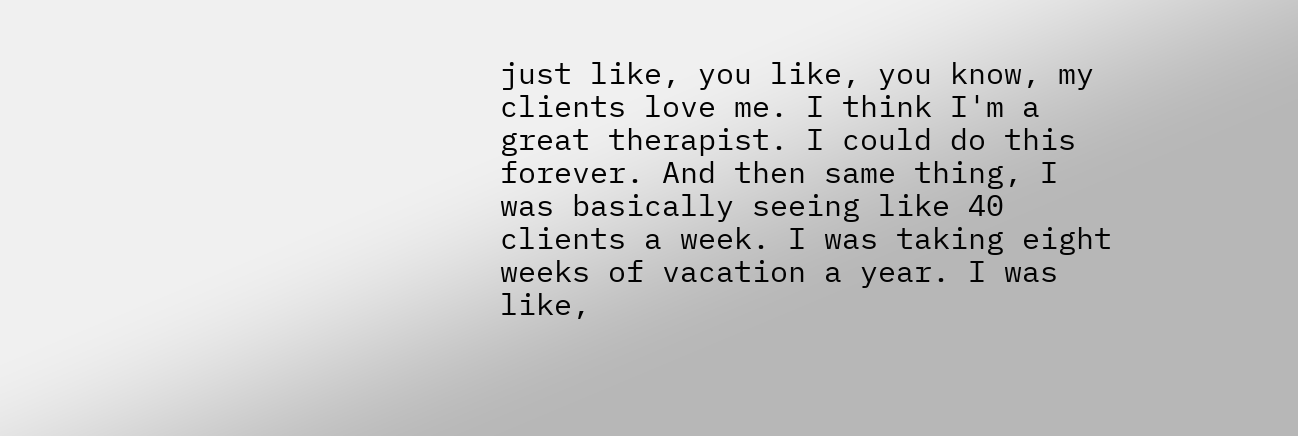just like, you like, you know, my clients love me. I think I'm a great therapist. I could do this forever. And then same thing, I was basically seeing like 40 clients a week. I was taking eight weeks of vacation a year. I was like,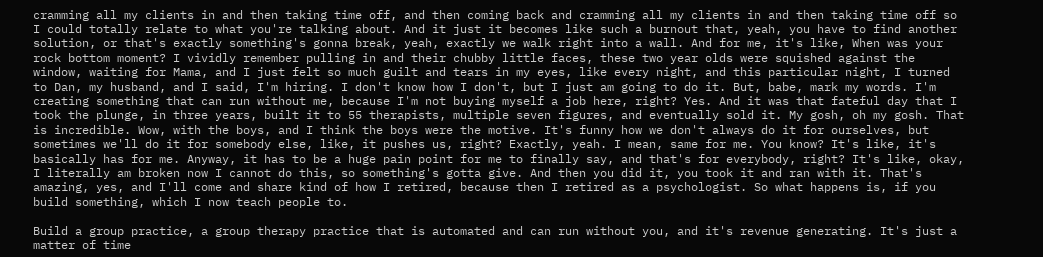cramming all my clients in and then taking time off, and then coming back and cramming all my clients in and then taking time off so I could totally relate to what you're talking about. And it just it becomes like such a burnout that, yeah, you have to find another solution, or that's exactly something's gonna break, yeah, exactly we walk right into a wall. And for me, it's like, When was your rock bottom moment? I vividly remember pulling in and their chubby little faces, these two year olds were squished against the window, waiting for Mama, and I just felt so much guilt and tears in my eyes, like every night, and this particular night, I turned to Dan, my husband, and I said, I'm hiring. I don't know how I don't, but I just am going to do it. But, babe, mark my words. I'm creating something that can run without me, because I'm not buying myself a job here, right? Yes. And it was that fateful day that I took the plunge, in three years, built it to 55 therapists, multiple seven figures, and eventually sold it. My gosh, oh my gosh. That is incredible. Wow, with the boys, and I think the boys were the motive. It's funny how we don't always do it for ourselves, but sometimes we'll do it for somebody else, like, it pushes us, right? Exactly, yeah. I mean, same for me. You know? It's like, it's basically has for me. Anyway, it has to be a huge pain point for me to finally say, and that's for everybody, right? It's like, okay, I literally am broken now I cannot do this, so something's gotta give. And then you did it, you took it and ran with it. That's amazing, yes, and I'll come and share kind of how I retired, because then I retired as a psychologist. So what happens is, if you build something, which I now teach people to.

Build a group practice, a group therapy practice that is automated and can run without you, and it's revenue generating. It's just a matter of time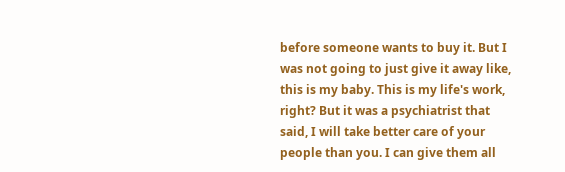before someone wants to buy it. But I was not going to just give it away like, this is my baby. This is my life's work, right? But it was a psychiatrist that said, I will take better care of your people than you. I can give them all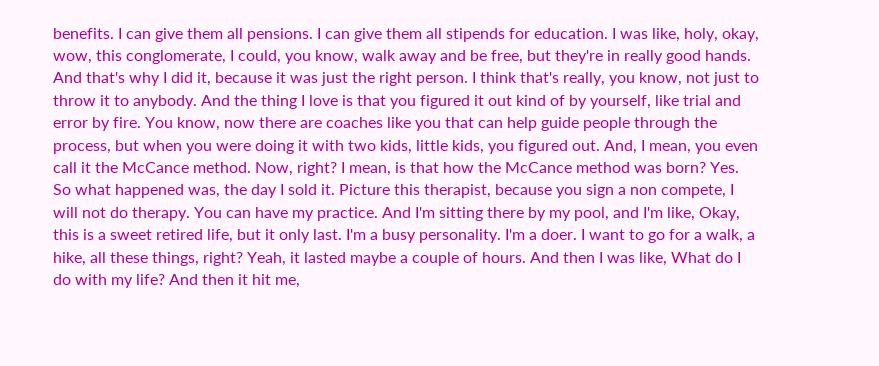benefits. I can give them all pensions. I can give them all stipends for education. I was like, holy, okay, wow, this conglomerate, I could, you know, walk away and be free, but they're in really good hands. And that's why I did it, because it was just the right person. I think that's really, you know, not just to throw it to anybody. And the thing I love is that you figured it out kind of by yourself, like trial and error by fire. You know, now there are coaches like you that can help guide people through the process, but when you were doing it with two kids, little kids, you figured out. And, I mean, you even call it the McCance method. Now, right? I mean, is that how the McCance method was born? Yes. So what happened was, the day I sold it. Picture this therapist, because you sign a non compete, I will not do therapy. You can have my practice. And I'm sitting there by my pool, and I'm like, Okay, this is a sweet retired life, but it only last. I'm a busy personality. I'm a doer. I want to go for a walk, a hike, all these things, right? Yeah, it lasted maybe a couple of hours. And then I was like, What do I do with my life? And then it hit me,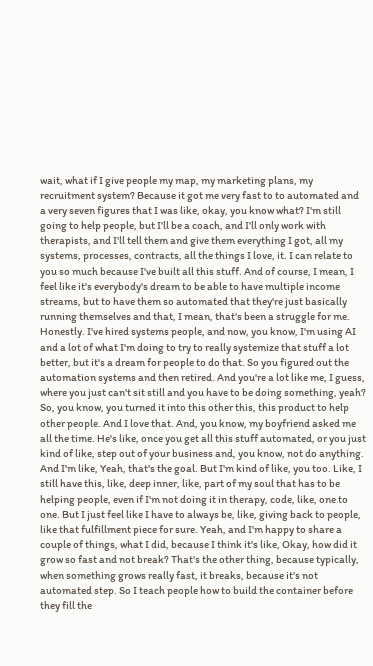wait, what if I give people my map, my marketing plans, my recruitment system? Because it got me very fast to to automated and a very seven figures that I was like, okay, you know what? I'm still going to help people, but I'll be a coach, and I'll only work with therapists, and I'll tell them and give them everything I got, all my systems, processes, contracts, all the things I love, it. I can relate to you so much because I've built all this stuff. And of course, I mean, I feel like it's everybody's dream to be able to have multiple income streams, but to have them so automated that they're just basically running themselves and that, I mean, that's been a struggle for me. Honestly. I've hired systems people, and now, you know, I'm using AI and a lot of what I'm doing to try to really systemize that stuff a lot better, but it's a dream for people to do that. So you figured out the automation systems and then retired. And you're a lot like me, I guess, where you just can't sit still and you have to be doing something, yeah? So, you know, you turned it into this other this, this product to help other people. And I love that. And, you know, my boyfriend asked me all the time. He's like, once you get all this stuff automated, or you just kind of like, step out of your business and, you know, not do anything. And I'm like, Yeah, that's the goal. But I'm kind of like, you too. Like, I still have this, like, deep inner, like, part of my soul that has to be helping people, even if I'm not doing it in therapy, code, like, one to one. But I just feel like I have to always be, like, giving back to people, like that fulfillment piece for sure. Yeah, and I'm happy to share a couple of things, what I did, because I think it's like, Okay, how did it grow so fast and not break? That's the other thing, because typically, when something grows really fast, it breaks, because it's not automated step. So I teach people how to build the container before they fill the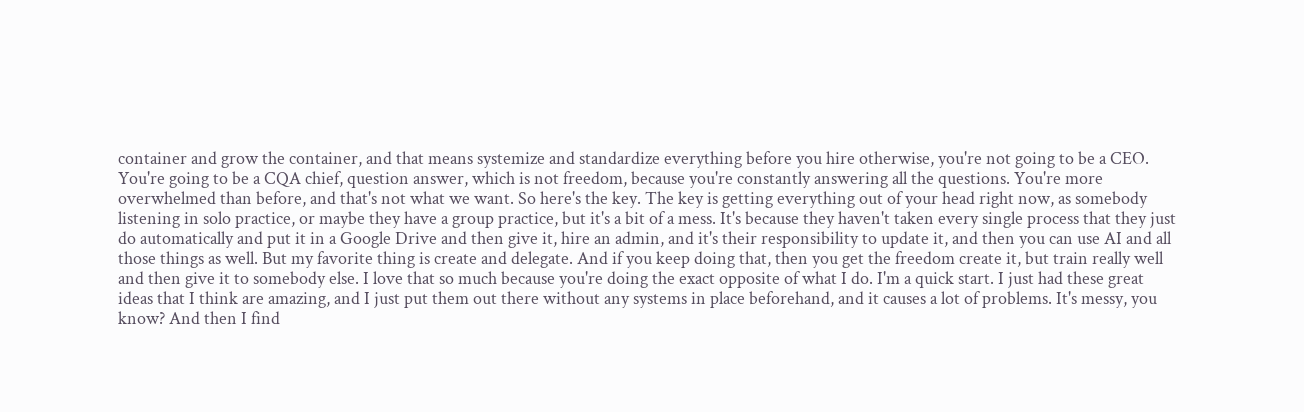container and grow the container, and that means systemize and standardize everything before you hire otherwise, you're not going to be a CEO. You're going to be a CQA chief, question answer, which is not freedom, because you're constantly answering all the questions. You're more overwhelmed than before, and that's not what we want. So here's the key. The key is getting everything out of your head right now, as somebody listening in solo practice, or maybe they have a group practice, but it's a bit of a mess. It's because they haven't taken every single process that they just do automatically and put it in a Google Drive and then give it, hire an admin, and it's their responsibility to update it, and then you can use AI and all those things as well. But my favorite thing is create and delegate. And if you keep doing that, then you get the freedom create it, but train really well and then give it to somebody else. I love that so much because you're doing the exact opposite of what I do. I'm a quick start. I just had these great ideas that I think are amazing, and I just put them out there without any systems in place beforehand, and it causes a lot of problems. It's messy, you know? And then I find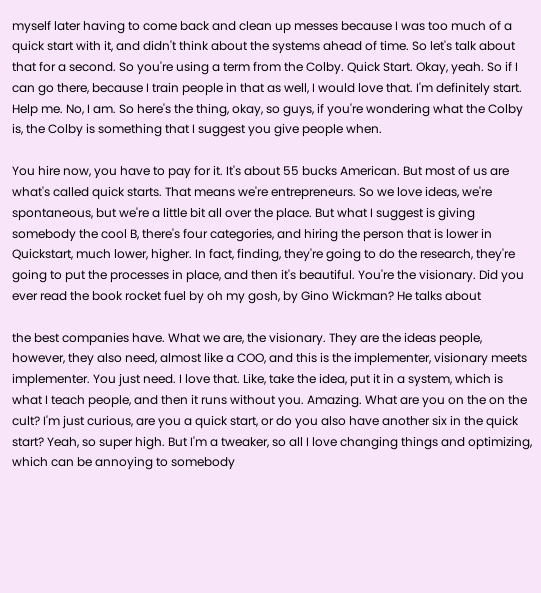myself later having to come back and clean up messes because I was too much of a quick start with it, and didn't think about the systems ahead of time. So let's talk about that for a second. So you're using a term from the Colby. Quick Start. Okay, yeah. So if I can go there, because I train people in that as well, I would love that. I'm definitely start. Help me. No, I am. So here's the thing, okay, so guys, if you're wondering what the Colby is, the Colby is something that I suggest you give people when.

You hire now, you have to pay for it. It's about 55 bucks American. But most of us are what's called quick starts. That means we're entrepreneurs. So we love ideas, we're spontaneous, but we're a little bit all over the place. But what I suggest is giving somebody the cool B, there's four categories, and hiring the person that is lower in Quickstart, much lower, higher. In fact, finding, they're going to do the research, they're going to put the processes in place, and then it's beautiful. You're the visionary. Did you ever read the book rocket fuel by oh my gosh, by Gino Wickman? He talks about

the best companies have. What we are, the visionary. They are the ideas people, however, they also need, almost like a COO, and this is the implementer, visionary meets implementer. You just need. I love that. Like, take the idea, put it in a system, which is what I teach people, and then it runs without you. Amazing. What are you on the on the cult? I'm just curious, are you a quick start, or do you also have another six in the quick start? Yeah, so super high. But I'm a tweaker, so all I love changing things and optimizing, which can be annoying to somebody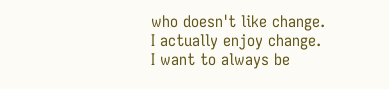who doesn't like change. I actually enjoy change. I want to always be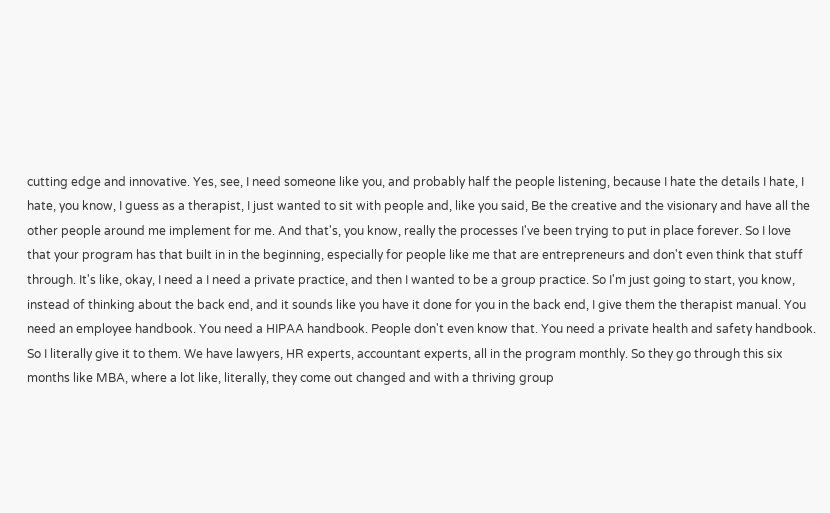cutting edge and innovative. Yes, see, I need someone like you, and probably half the people listening, because I hate the details I hate, I hate, you know, I guess as a therapist, I just wanted to sit with people and, like you said, Be the creative and the visionary and have all the other people around me implement for me. And that's, you know, really the processes I've been trying to put in place forever. So I love that your program has that built in in the beginning, especially for people like me that are entrepreneurs and don't even think that stuff through. It's like, okay, I need a I need a private practice, and then I wanted to be a group practice. So I'm just going to start, you know, instead of thinking about the back end, and it sounds like you have it done for you in the back end, I give them the therapist manual. You need an employee handbook. You need a HIPAA handbook. People don't even know that. You need a private health and safety handbook. So I literally give it to them. We have lawyers, HR experts, accountant experts, all in the program monthly. So they go through this six months like MBA, where a lot like, literally, they come out changed and with a thriving group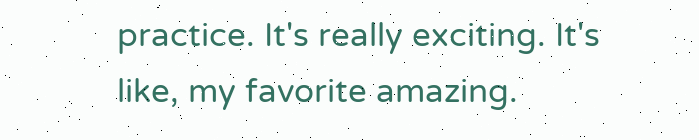practice. It's really exciting. It's like, my favorite amazing.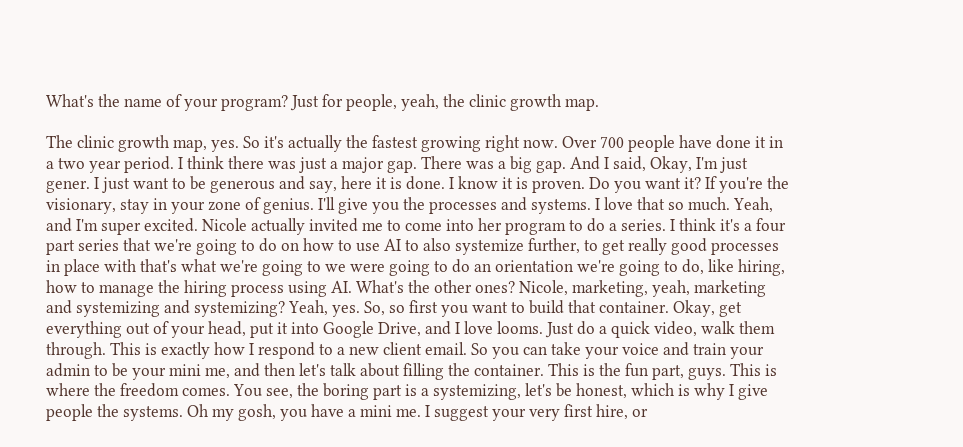What's the name of your program? Just for people, yeah, the clinic growth map.

The clinic growth map, yes. So it's actually the fastest growing right now. Over 700 people have done it in a two year period. I think there was just a major gap. There was a big gap. And I said, Okay, I'm just gener. I just want to be generous and say, here it is done. I know it is proven. Do you want it? If you're the visionary, stay in your zone of genius. I'll give you the processes and systems. I love that so much. Yeah, and I'm super excited. Nicole actually invited me to come into her program to do a series. I think it's a four part series that we're going to do on how to use AI to also systemize further, to get really good processes in place with that's what we're going to we were going to do an orientation we're going to do, like hiring, how to manage the hiring process using AI. What's the other ones? Nicole, marketing, yeah, marketing and systemizing and systemizing? Yeah, yes. So, so first you want to build that container. Okay, get everything out of your head, put it into Google Drive, and I love looms. Just do a quick video, walk them through. This is exactly how I respond to a new client email. So you can take your voice and train your admin to be your mini me, and then let's talk about filling the container. This is the fun part, guys. This is where the freedom comes. You see, the boring part is a systemizing, let's be honest, which is why I give people the systems. Oh my gosh, you have a mini me. I suggest your very first hire, or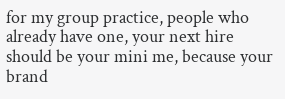for my group practice, people who already have one, your next hire should be your mini me, because your brand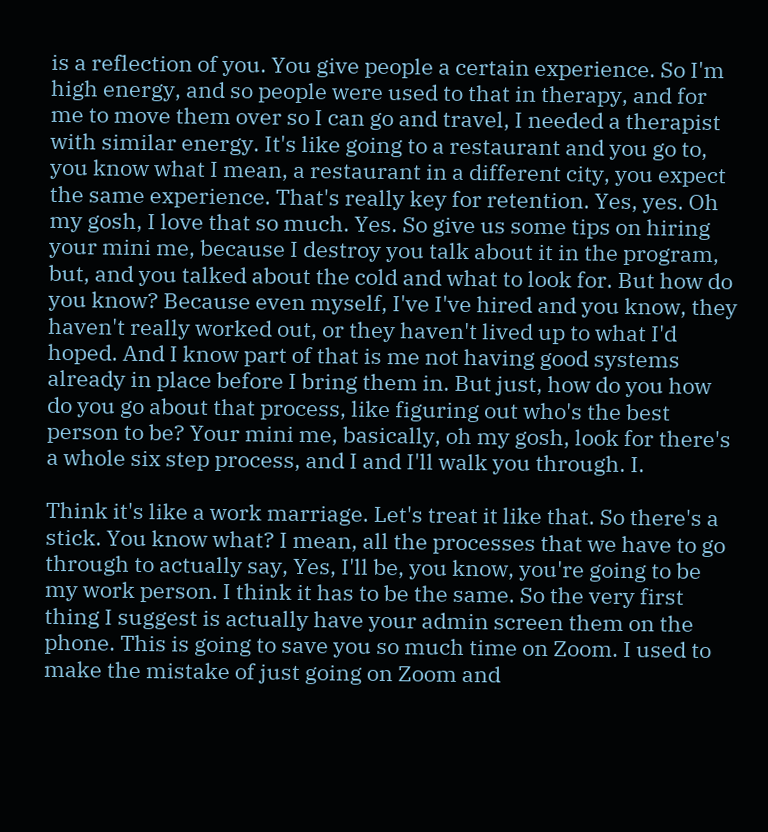is a reflection of you. You give people a certain experience. So I'm high energy, and so people were used to that in therapy, and for me to move them over so I can go and travel, I needed a therapist with similar energy. It's like going to a restaurant and you go to, you know what I mean, a restaurant in a different city, you expect the same experience. That's really key for retention. Yes, yes. Oh my gosh, I love that so much. Yes. So give us some tips on hiring your mini me, because I destroy you talk about it in the program, but, and you talked about the cold and what to look for. But how do you know? Because even myself, I've I've hired and you know, they haven't really worked out, or they haven't lived up to what I'd hoped. And I know part of that is me not having good systems already in place before I bring them in. But just, how do you how do you go about that process, like figuring out who's the best person to be? Your mini me, basically, oh my gosh, look for there's a whole six step process, and I and I'll walk you through. I.

Think it's like a work marriage. Let's treat it like that. So there's a stick. You know what? I mean, all the processes that we have to go through to actually say, Yes, I'll be, you know, you're going to be my work person. I think it has to be the same. So the very first thing I suggest is actually have your admin screen them on the phone. This is going to save you so much time on Zoom. I used to make the mistake of just going on Zoom and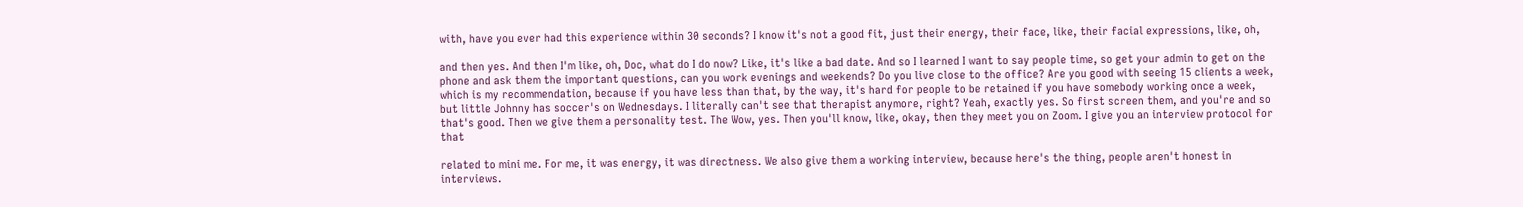with, have you ever had this experience within 30 seconds? I know it's not a good fit, just their energy, their face, like, their facial expressions, like, oh,

and then yes. And then I'm like, oh, Doc, what do I do now? Like, it's like a bad date. And so I learned I want to say people time, so get your admin to get on the phone and ask them the important questions, can you work evenings and weekends? Do you live close to the office? Are you good with seeing 15 clients a week, which is my recommendation, because if you have less than that, by the way, it's hard for people to be retained if you have somebody working once a week, but little Johnny has soccer's on Wednesdays. I literally can't see that therapist anymore, right? Yeah, exactly yes. So first screen them, and you're and so that's good. Then we give them a personality test. The Wow, yes. Then you'll know, like, okay, then they meet you on Zoom. I give you an interview protocol for that

related to mini me. For me, it was energy, it was directness. We also give them a working interview, because here's the thing, people aren't honest in interviews.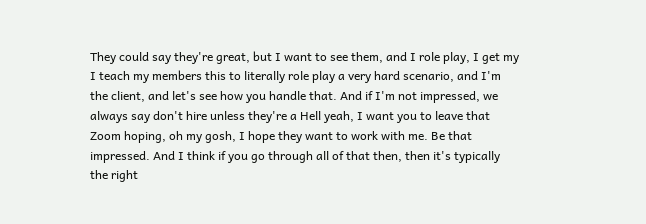They could say they're great, but I want to see them, and I role play, I get my I teach my members this to literally role play a very hard scenario, and I'm the client, and let's see how you handle that. And if I'm not impressed, we always say don't hire unless they're a Hell yeah, I want you to leave that Zoom hoping, oh my gosh, I hope they want to work with me. Be that impressed. And I think if you go through all of that then, then it's typically the right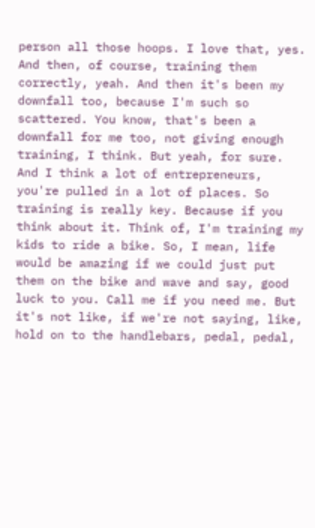person all those hoops. I love that, yes. And then, of course, training them correctly, yeah. And then it's been my downfall too, because I'm such so scattered. You know, that's been a downfall for me too, not giving enough training, I think. But yeah, for sure. And I think a lot of entrepreneurs, you're pulled in a lot of places. So training is really key. Because if you think about it. Think of, I'm training my kids to ride a bike. So, I mean, life would be amazing if we could just put them on the bike and wave and say, good luck to you. Call me if you need me. But it's not like, if we're not saying, like, hold on to the handlebars, pedal, pedal,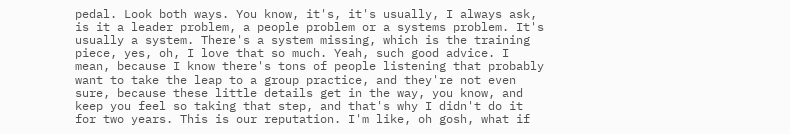pedal. Look both ways. You know, it's, it's usually, I always ask, is it a leader problem, a people problem or a systems problem. It's usually a system. There's a system missing, which is the training piece, yes, oh, I love that so much. Yeah, such good advice. I mean, because I know there's tons of people listening that probably want to take the leap to a group practice, and they're not even sure, because these little details get in the way, you know, and keep you feel so taking that step, and that's why I didn't do it for two years. This is our reputation. I'm like, oh gosh, what if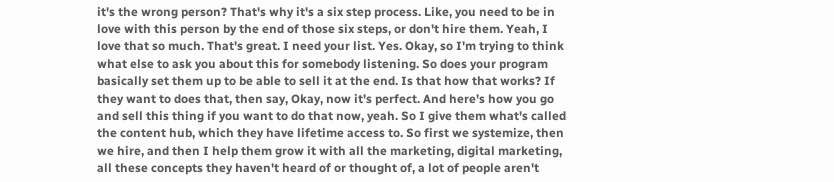it's the wrong person? That's why it's a six step process. Like, you need to be in love with this person by the end of those six steps, or don't hire them. Yeah, I love that so much. That's great. I need your list. Yes. Okay, so I'm trying to think what else to ask you about this for somebody listening. So does your program basically set them up to be able to sell it at the end. Is that how that works? If they want to does that, then say, Okay, now it's perfect. And here's how you go and sell this thing if you want to do that now, yeah. So I give them what's called the content hub, which they have lifetime access to. So first we systemize, then we hire, and then I help them grow it with all the marketing, digital marketing, all these concepts they haven't heard of or thought of, a lot of people aren't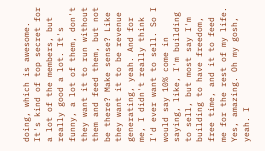doing, which is awesome. It's kind of top secret for a lot of the members, but really good a lot. It's funny, a lot of them, don't they want it to run without them and feed them, but not be there? Make sense? Like they want it to be revenue generating, yeah. And for me, I didn't really think I'd ever want to sell. So I would say 10% come in saying, like, I'm building to sell, but most say I'm building to have freedom, free time, and it to feed me for the rest of my life. Yes, amazing. Oh my gosh, yeah. I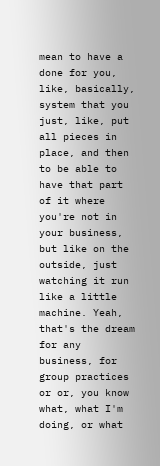mean to have a done for you, like, basically, system that you just, like, put all pieces in place, and then to be able to have that part of it where you're not in your business, but like on the outside, just watching it run like a little machine. Yeah, that's the dream for any business, for group practices or or, you know what, what I'm doing, or what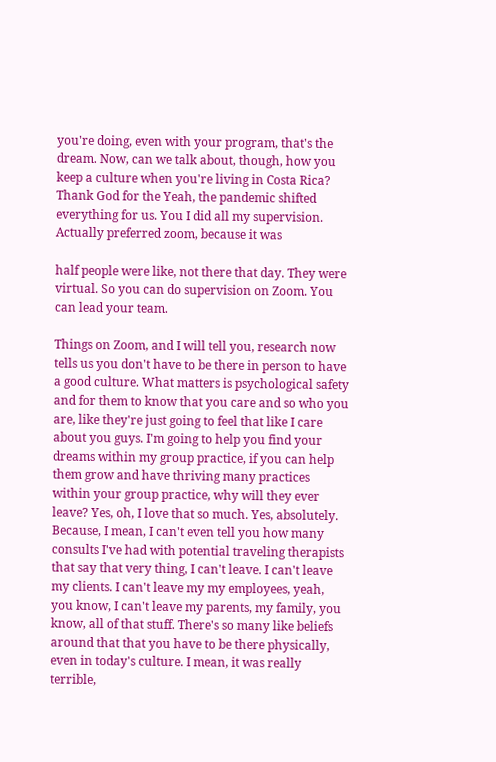you're doing, even with your program, that's the dream. Now, can we talk about, though, how you keep a culture when you're living in Costa Rica? Thank God for the Yeah, the pandemic shifted everything for us. You I did all my supervision. Actually preferred zoom, because it was

half people were like, not there that day. They were virtual. So you can do supervision on Zoom. You can lead your team.

Things on Zoom, and I will tell you, research now tells us you don't have to be there in person to have a good culture. What matters is psychological safety and for them to know that you care and so who you are, like they're just going to feel that like I care about you guys. I'm going to help you find your dreams within my group practice, if you can help them grow and have thriving many practices within your group practice, why will they ever leave? Yes, oh, I love that so much. Yes, absolutely. Because, I mean, I can't even tell you how many consults I've had with potential traveling therapists that say that very thing, I can't leave. I can't leave my clients. I can't leave my my employees, yeah, you know, I can't leave my parents, my family, you know, all of that stuff. There's so many like beliefs around that that you have to be there physically, even in today's culture. I mean, it was really terrible,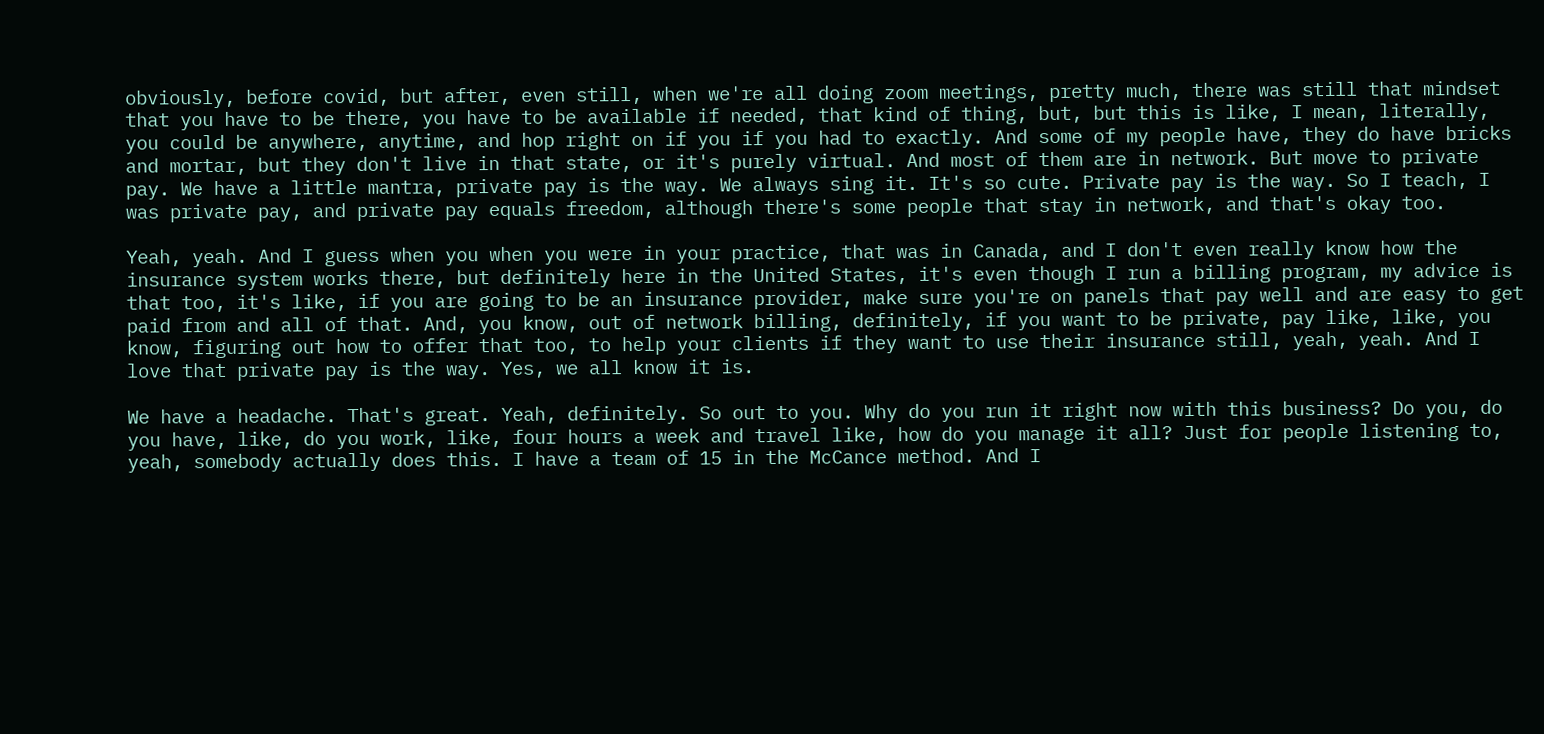obviously, before covid, but after, even still, when we're all doing zoom meetings, pretty much, there was still that mindset that you have to be there, you have to be available if needed, that kind of thing, but, but this is like, I mean, literally, you could be anywhere, anytime, and hop right on if you if you had to exactly. And some of my people have, they do have bricks and mortar, but they don't live in that state, or it's purely virtual. And most of them are in network. But move to private pay. We have a little mantra, private pay is the way. We always sing it. It's so cute. Private pay is the way. So I teach, I was private pay, and private pay equals freedom, although there's some people that stay in network, and that's okay too.

Yeah, yeah. And I guess when you when you were in your practice, that was in Canada, and I don't even really know how the insurance system works there, but definitely here in the United States, it's even though I run a billing program, my advice is that too, it's like, if you are going to be an insurance provider, make sure you're on panels that pay well and are easy to get paid from and all of that. And, you know, out of network billing, definitely, if you want to be private, pay like, like, you know, figuring out how to offer that too, to help your clients if they want to use their insurance still, yeah, yeah. And I love that private pay is the way. Yes, we all know it is.

We have a headache. That's great. Yeah, definitely. So out to you. Why do you run it right now with this business? Do you, do you have, like, do you work, like, four hours a week and travel like, how do you manage it all? Just for people listening to, yeah, somebody actually does this. I have a team of 15 in the McCance method. And I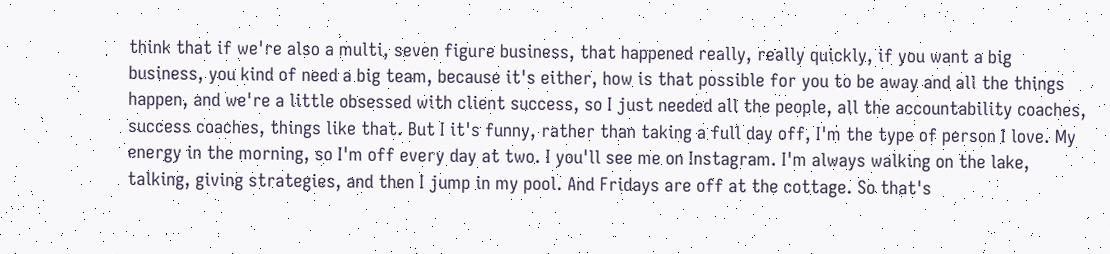think that if we're also a multi, seven figure business, that happened really, really quickly, if you want a big business, you kind of need a big team, because it's either, how is that possible for you to be away and all the things happen, and we're a little obsessed with client success, so I just needed all the people, all the accountability coaches, success coaches, things like that. But I it's funny, rather than taking a full day off, I'm the type of person I love. My energy in the morning, so I'm off every day at two. I you'll see me on Instagram. I'm always walking on the lake, talking, giving strategies, and then I jump in my pool. And Fridays are off at the cottage. So that's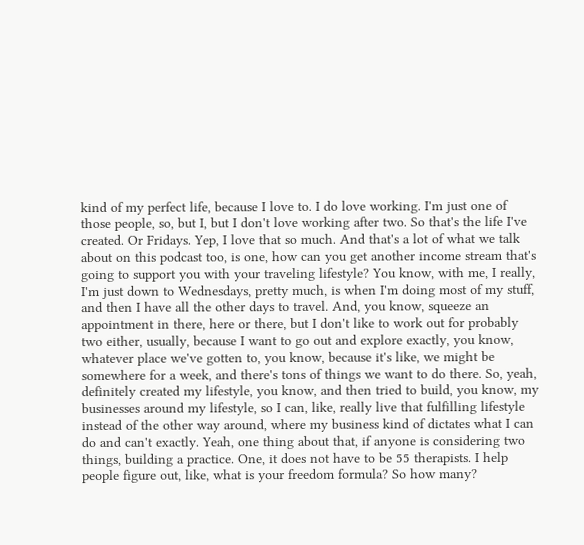kind of my perfect life, because I love to. I do love working. I'm just one of those people, so, but I, but I don't love working after two. So that's the life I've created. Or Fridays. Yep, I love that so much. And that's a lot of what we talk about on this podcast too, is one, how can you get another income stream that's going to support you with your traveling lifestyle? You know, with me, I really, I'm just down to Wednesdays, pretty much, is when I'm doing most of my stuff, and then I have all the other days to travel. And, you know, squeeze an appointment in there, here or there, but I don't like to work out for probably two either, usually, because I want to go out and explore exactly, you know, whatever place we've gotten to, you know, because it's like, we might be somewhere for a week, and there's tons of things we want to do there. So, yeah, definitely created my lifestyle, you know, and then tried to build, you know, my businesses around my lifestyle, so I can, like, really live that fulfilling lifestyle instead of the other way around, where my business kind of dictates what I can do and can't exactly. Yeah, one thing about that, if anyone is considering two things, building a practice. One, it does not have to be 55 therapists. I help people figure out, like, what is your freedom formula? So how many?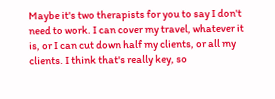Maybe it's two therapists for you to say I don't need to work. I can cover my travel, whatever it is, or I can cut down half my clients, or all my clients. I think that's really key, so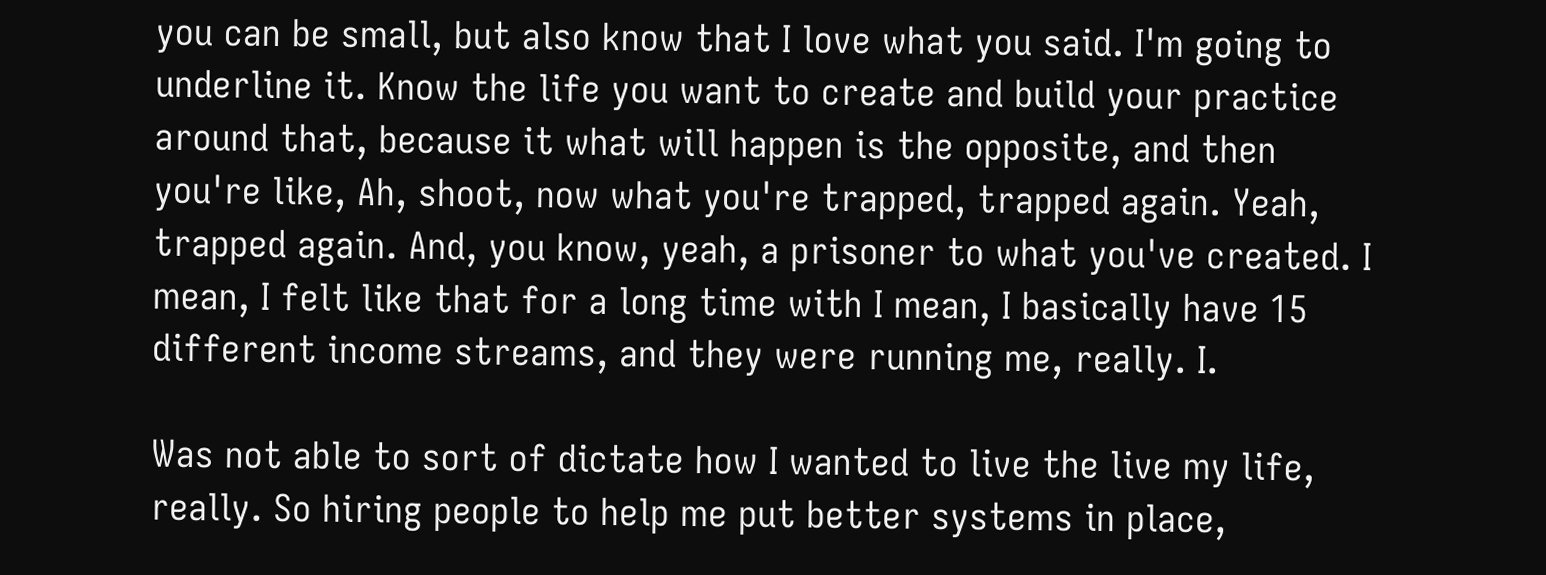you can be small, but also know that I love what you said. I'm going to underline it. Know the life you want to create and build your practice around that, because it what will happen is the opposite, and then you're like, Ah, shoot, now what you're trapped, trapped again. Yeah, trapped again. And, you know, yeah, a prisoner to what you've created. I mean, I felt like that for a long time with I mean, I basically have 15 different income streams, and they were running me, really. I.

Was not able to sort of dictate how I wanted to live the live my life, really. So hiring people to help me put better systems in place,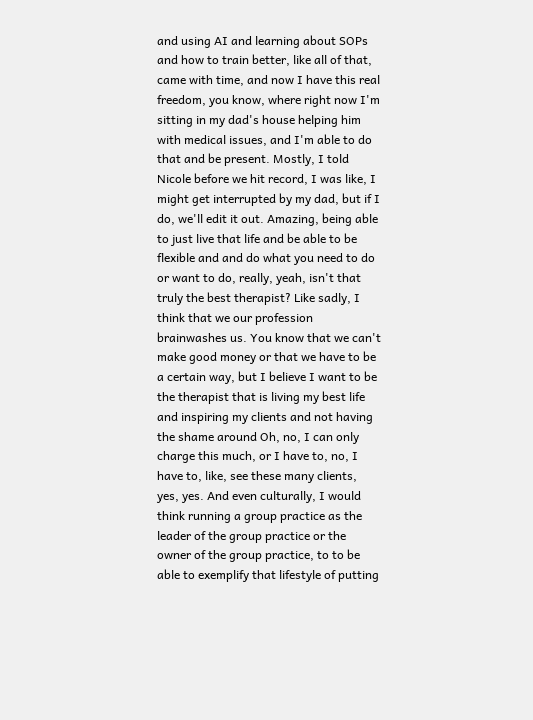and using AI and learning about SOPs and how to train better, like all of that, came with time, and now I have this real freedom, you know, where right now I'm sitting in my dad's house helping him with medical issues, and I'm able to do that and be present. Mostly, I told Nicole before we hit record, I was like, I might get interrupted by my dad, but if I do, we'll edit it out. Amazing, being able to just live that life and be able to be flexible and and do what you need to do or want to do, really, yeah, isn't that truly the best therapist? Like sadly, I think that we our profession brainwashes us. You know that we can't make good money or that we have to be a certain way, but I believe I want to be the therapist that is living my best life and inspiring my clients and not having the shame around Oh, no, I can only charge this much, or I have to, no, I have to, like, see these many clients, yes, yes. And even culturally, I would think running a group practice as the leader of the group practice or the owner of the group practice, to to be able to exemplify that lifestyle of putting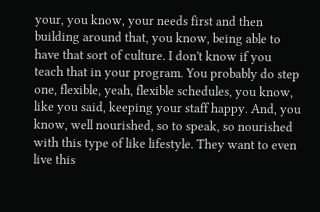your, you know, your needs first and then building around that, you know, being able to have that sort of culture. I don't know if you teach that in your program. You probably do step one, flexible, yeah, flexible schedules, you know, like you said, keeping your staff happy. And, you know, well nourished, so to speak, so nourished with this type of like lifestyle. They want to even live this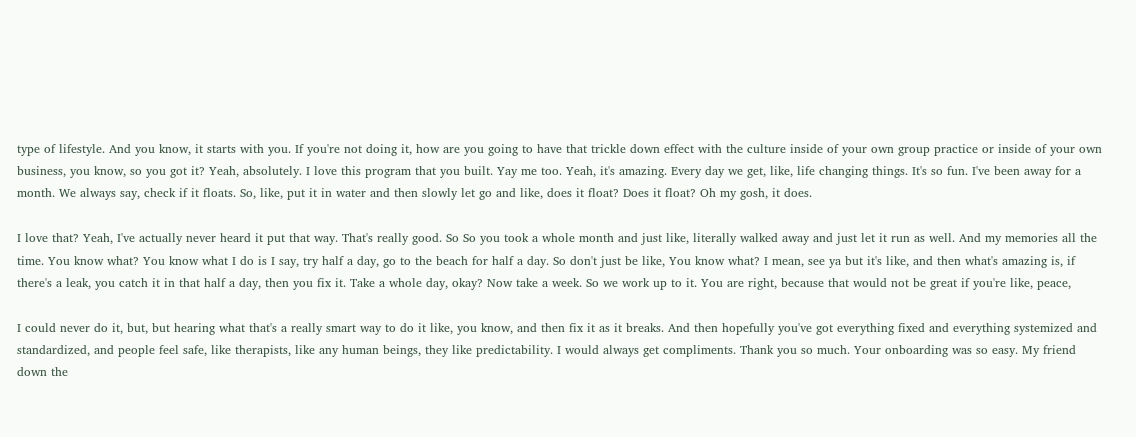type of lifestyle. And you know, it starts with you. If you're not doing it, how are you going to have that trickle down effect with the culture inside of your own group practice or inside of your own business, you know, so you got it? Yeah, absolutely. I love this program that you built. Yay me too. Yeah, it's amazing. Every day we get, like, life changing things. It's so fun. I've been away for a month. We always say, check if it floats. So, like, put it in water and then slowly let go and like, does it float? Does it float? Oh my gosh, it does.

I love that? Yeah, I've actually never heard it put that way. That's really good. So So you took a whole month and just like, literally walked away and just let it run as well. And my memories all the time. You know what? You know what I do is I say, try half a day, go to the beach for half a day. So don't just be like, You know what? I mean, see ya but it's like, and then what's amazing is, if there's a leak, you catch it in that half a day, then you fix it. Take a whole day, okay? Now take a week. So we work up to it. You are right, because that would not be great if you're like, peace,

I could never do it, but, but hearing what that's a really smart way to do it like, you know, and then fix it as it breaks. And then hopefully you've got everything fixed and everything systemized and standardized, and people feel safe, like therapists, like any human beings, they like predictability. I would always get compliments. Thank you so much. Your onboarding was so easy. My friend down the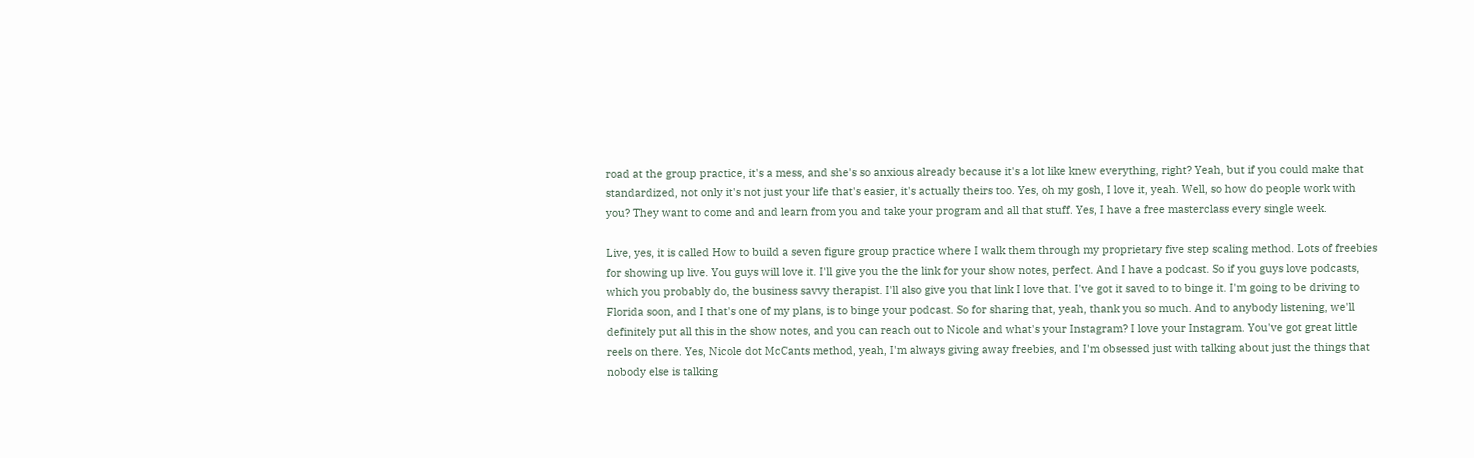road at the group practice, it's a mess, and she's so anxious already because it's a lot like knew everything, right? Yeah, but if you could make that standardized, not only it's not just your life that's easier, it's actually theirs too. Yes, oh my gosh, I love it, yeah. Well, so how do people work with you? They want to come and and learn from you and take your program and all that stuff. Yes, I have a free masterclass every single week.

Live, yes, it is called How to build a seven figure group practice where I walk them through my proprietary five step scaling method. Lots of freebies for showing up live. You guys will love it. I'll give you the the link for your show notes, perfect. And I have a podcast. So if you guys love podcasts, which you probably do, the business savvy therapist. I'll also give you that link I love that. I've got it saved to to binge it. I'm going to be driving to Florida soon, and I that's one of my plans, is to binge your podcast. So for sharing that, yeah, thank you so much. And to anybody listening, we'll definitely put all this in the show notes, and you can reach out to Nicole and what's your Instagram? I love your Instagram. You've got great little reels on there. Yes, Nicole dot McCants method, yeah, I'm always giving away freebies, and I'm obsessed just with talking about just the things that nobody else is talking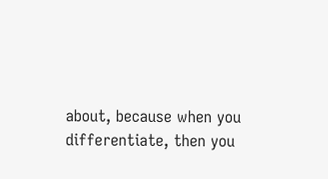about, because when you differentiate, then you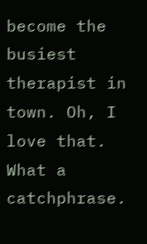become the busiest therapist in town. Oh, I love that. What a catchphrase.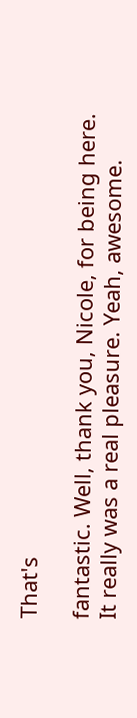That's

fantastic. Well, thank you, Nicole, for being here. It really was a real pleasure. Yeah, awesome.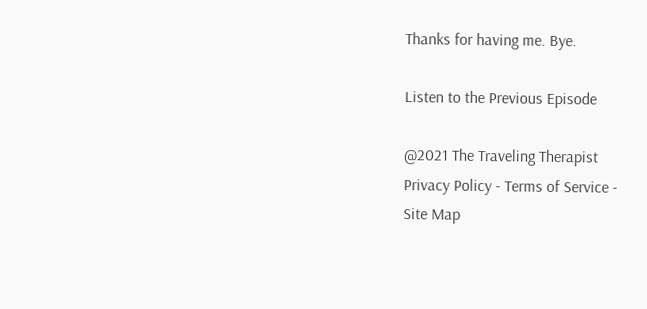Thanks for having me. Bye.

Listen to the Previous Episode

@2021 The Traveling Therapist
Privacy Policy - Terms of Service -
Site Map